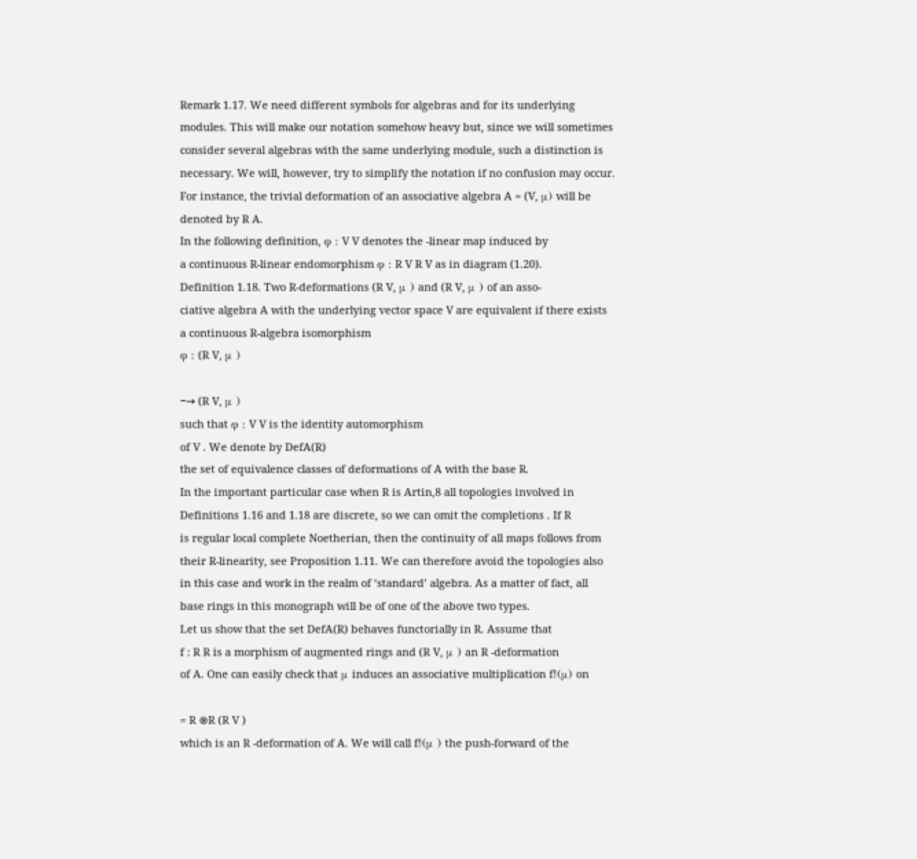Remark 1.17. We need different symbols for algebras and for its underlying
modules. This will make our notation somehow heavy but, since we will sometimes
consider several algebras with the same underlying module, such a distinction is
necessary. We will, however, try to simplify the notation if no confusion may occur.
For instance, the trivial deformation of an associative algebra A = (V, μ) will be
denoted by R A.
In the following definition, φ : V V denotes the -linear map induced by
a continuous R-linear endomorphism φ : R V R V as in diagram (1.20).
Definition 1.18. Two R-deformations (R V, μ ) and (R V, μ ) of an asso-
ciative algebra A with the underlying vector space V are equivalent if there exists
a continuous R-algebra isomorphism
φ : (R V, μ )

−→ (R V, μ )
such that φ : V V is the identity automorphism
of V . We denote by DefA(R)
the set of equivalence classes of deformations of A with the base R.
In the important particular case when R is Artin,8 all topologies involved in
Definitions 1.16 and 1.18 are discrete, so we can omit the completions . If R
is regular local complete Noetherian, then the continuity of all maps follows from
their R-linearity, see Proposition 1.11. We can therefore avoid the topologies also
in this case and work in the realm of ‘standard’ algebra. As a matter of fact, all
base rings in this monograph will be of one of the above two types.
Let us show that the set DefA(R) behaves functorially in R. Assume that
f : R R is a morphism of augmented rings and (R V, μ ) an R -deformation
of A. One can easily check that μ induces an associative multiplication f!(μ) on

= R ⊗R (R V )
which is an R -deformation of A. We will call f!(μ ) the push-forward of the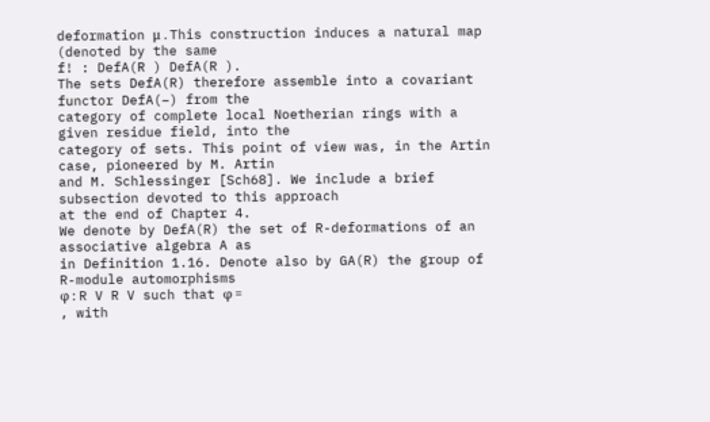deformation μ . This construction induces a natural map (denoted by the same
f! : DefA(R ) DefA(R ).
The sets DefA(R) therefore assemble into a covariant functor DefA(−) from the
category of complete local Noetherian rings with a given residue field, into the
category of sets. This point of view was, in the Artin case, pioneered by M. Artin
and M. Schlessinger [Sch68]. We include a brief subsection devoted to this approach
at the end of Chapter 4.
We denote by DefA(R) the set of R-deformations of an associative algebra A as
in Definition 1.16. Denote also by GA(R) the group of R-module automorphisms
φ : R V R V such that φ =
, with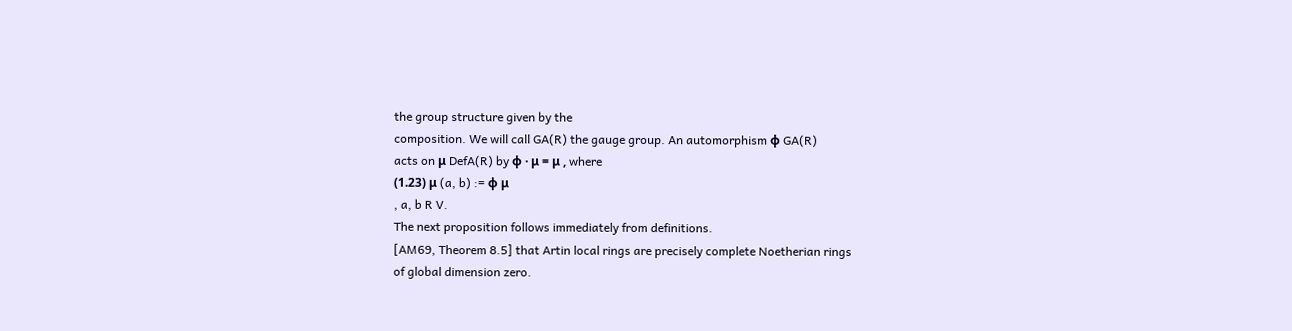the group structure given by the
composition. We will call GA(R) the gauge group. An automorphism φ GA(R)
acts on μ DefA(R) by φ · μ = μ , where
(1.23) μ (a, b) := φ μ
, a, b R V.
The next proposition follows immediately from definitions.
[AM69, Theorem 8.5] that Artin local rings are precisely complete Noetherian rings
of global dimension zero.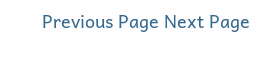Previous Page Next Page